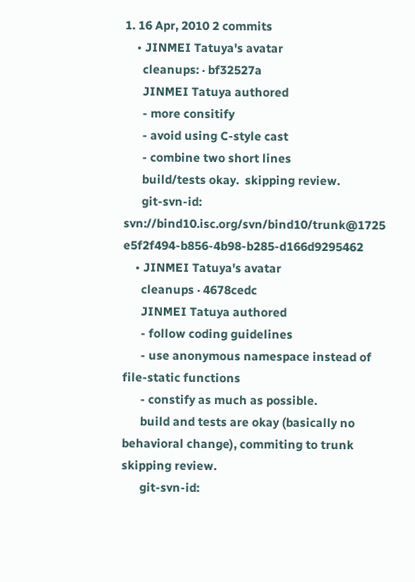1. 16 Apr, 2010 2 commits
    • JINMEI Tatuya's avatar
      cleanups: · bf32527a
      JINMEI Tatuya authored
      - more consitify
      - avoid using C-style cast
      - combine two short lines
      build/tests okay.  skipping review.
      git-svn-id: svn://bind10.isc.org/svn/bind10/trunk@1725 e5f2f494-b856-4b98-b285-d166d9295462
    • JINMEI Tatuya's avatar
      cleanups · 4678cedc
      JINMEI Tatuya authored
      - follow coding guidelines
      - use anonymous namespace instead of file-static functions
      - constify as much as possible.
      build and tests are okay (basically no behavioral change), commiting to trunk skipping review.
      git-svn-id: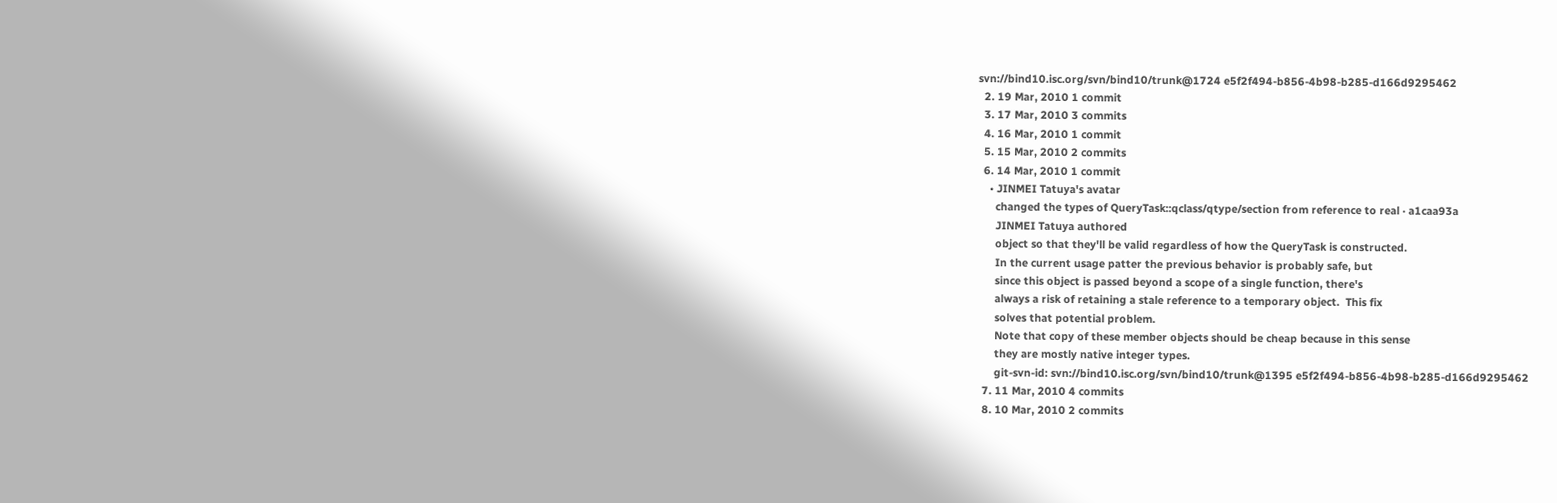svn://bind10.isc.org/svn/bind10/trunk@1724 e5f2f494-b856-4b98-b285-d166d9295462
  2. 19 Mar, 2010 1 commit
  3. 17 Mar, 2010 3 commits
  4. 16 Mar, 2010 1 commit
  5. 15 Mar, 2010 2 commits
  6. 14 Mar, 2010 1 commit
    • JINMEI Tatuya's avatar
      changed the types of QueryTask::qclass/qtype/section from reference to real · a1caa93a
      JINMEI Tatuya authored
      object so that they'll be valid regardless of how the QueryTask is constructed.
      In the current usage patter the previous behavior is probably safe, but
      since this object is passed beyond a scope of a single function, there's
      always a risk of retaining a stale reference to a temporary object.  This fix
      solves that potential problem.
      Note that copy of these member objects should be cheap because in this sense
      they are mostly native integer types.
      git-svn-id: svn://bind10.isc.org/svn/bind10/trunk@1395 e5f2f494-b856-4b98-b285-d166d9295462
  7. 11 Mar, 2010 4 commits
  8. 10 Mar, 2010 2 commits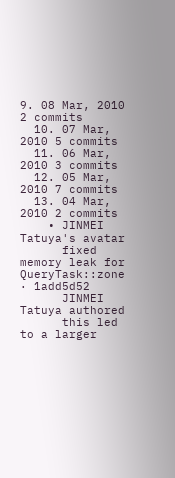9. 08 Mar, 2010 2 commits
  10. 07 Mar, 2010 5 commits
  11. 06 Mar, 2010 3 commits
  12. 05 Mar, 2010 7 commits
  13. 04 Mar, 2010 2 commits
    • JINMEI Tatuya's avatar
      fixed memory leak for QueryTask::zone · 1add5d52
      JINMEI Tatuya authored
      this led to a larger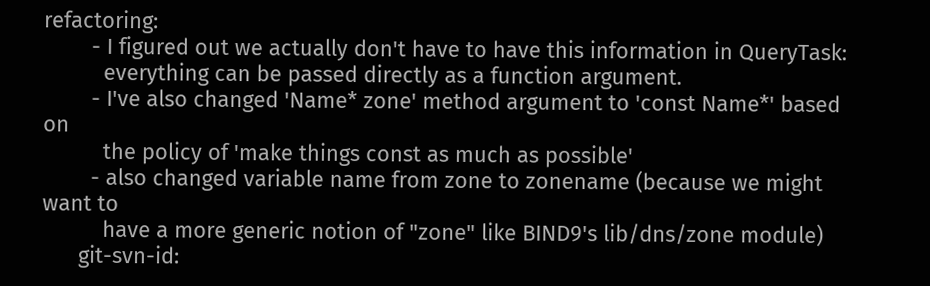refactoring:
        - I figured out we actually don't have to have this information in QueryTask:
          everything can be passed directly as a function argument.
        - I've also changed 'Name* zone' method argument to 'const Name*' based on
          the policy of 'make things const as much as possible'
        - also changed variable name from zone to zonename (because we might want to
          have a more generic notion of "zone" like BIND9's lib/dns/zone module)
      git-svn-id: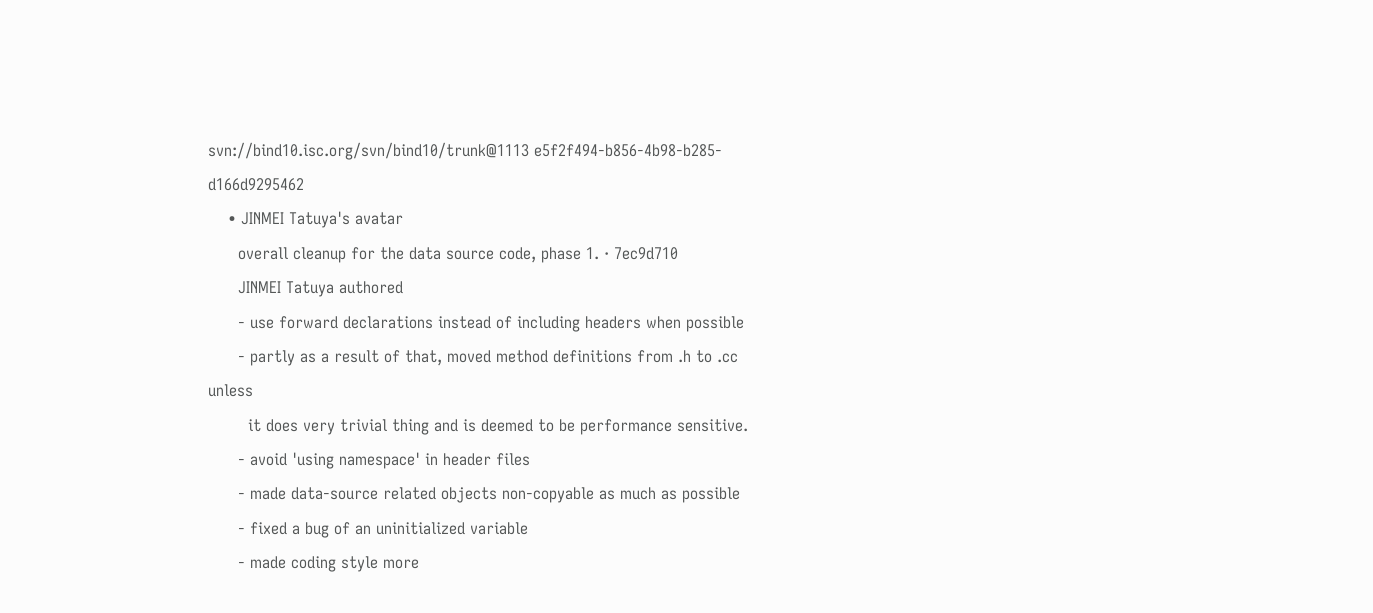svn://bind10.isc.org/svn/bind10/trunk@1113 e5f2f494-b856-4b98-b285-d166d9295462
    • JINMEI Tatuya's avatar
      overall cleanup for the data source code, phase 1. · 7ec9d710
      JINMEI Tatuya authored
      - use forward declarations instead of including headers when possible
      - partly as a result of that, moved method definitions from .h to .cc unless
        it does very trivial thing and is deemed to be performance sensitive.
      - avoid 'using namespace' in header files
      - made data-source related objects non-copyable as much as possible
      - fixed a bug of an uninitialized variable
      - made coding style more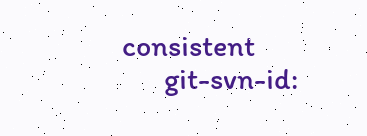consistent
      git-svn-id: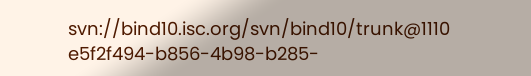svn://bind10.isc.org/svn/bind10/trunk@1110 e5f2f494-b856-4b98-b285-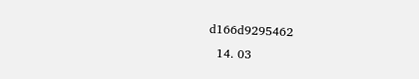d166d9295462
  14. 03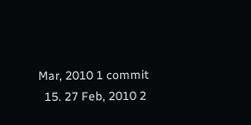Mar, 2010 1 commit
  15. 27 Feb, 2010 2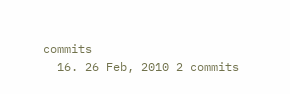commits
  16. 26 Feb, 2010 2 commits